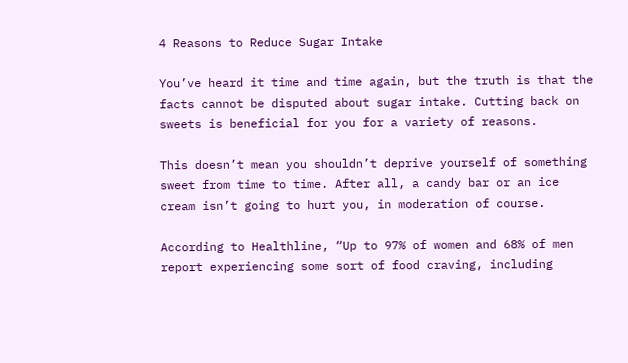4 Reasons to Reduce Sugar Intake

You’ve heard it time and time again, but the truth is that the facts cannot be disputed about sugar intake. Cutting back on sweets is beneficial for you for a variety of reasons.

This doesn’t mean you shouldn’t deprive yourself of something sweet from time to time. After all, a candy bar or an ice cream isn’t going to hurt you, in moderation of course.

According to Healthline, “Up to 97% of women and 68% of men report experiencing some sort of food craving, including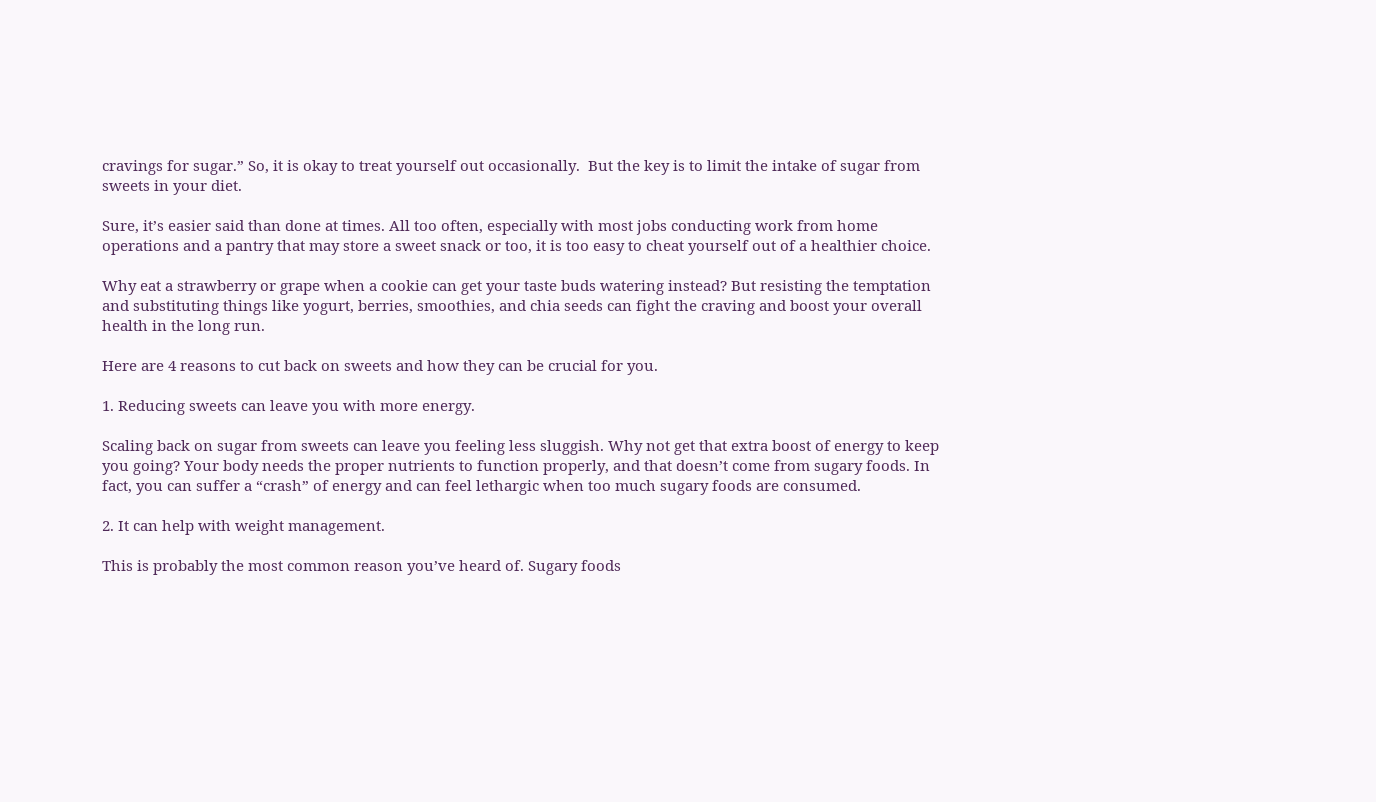cravings for sugar.” So, it is okay to treat yourself out occasionally.  But the key is to limit the intake of sugar from sweets in your diet.

Sure, it’s easier said than done at times. All too often, especially with most jobs conducting work from home operations and a pantry that may store a sweet snack or too, it is too easy to cheat yourself out of a healthier choice.

Why eat a strawberry or grape when a cookie can get your taste buds watering instead? But resisting the temptation and substituting things like yogurt, berries, smoothies, and chia seeds can fight the craving and boost your overall health in the long run.

Here are 4 reasons to cut back on sweets and how they can be crucial for you.

1. Reducing sweets can leave you with more energy.

Scaling back on sugar from sweets can leave you feeling less sluggish. Why not get that extra boost of energy to keep you going? Your body needs the proper nutrients to function properly, and that doesn’t come from sugary foods. In fact, you can suffer a “crash” of energy and can feel lethargic when too much sugary foods are consumed.

2. It can help with weight management.

This is probably the most common reason you’ve heard of. Sugary foods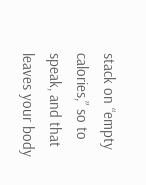stack on “empty calories,” so to speak, and that leaves your body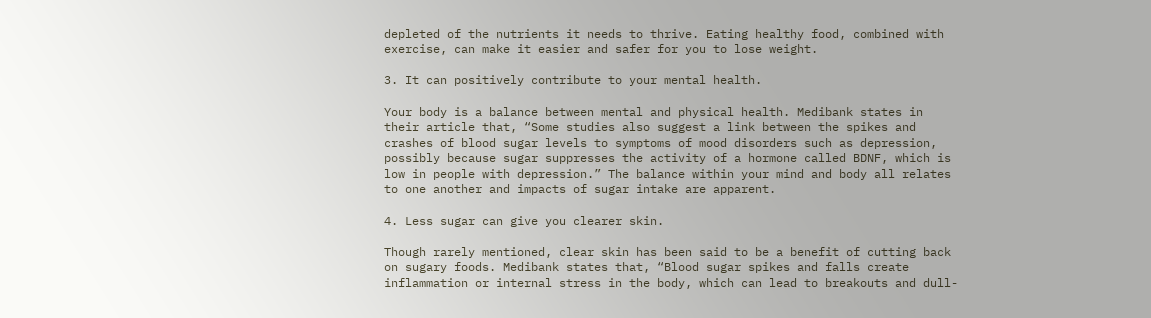depleted of the nutrients it needs to thrive. Eating healthy food, combined with exercise, can make it easier and safer for you to lose weight.

3. It can positively contribute to your mental health.

Your body is a balance between mental and physical health. Medibank states in their article that, “Some studies also suggest a link between the spikes and crashes of blood sugar levels to symptoms of mood disorders such as depression, possibly because sugar suppresses the activity of a hormone called BDNF, which is low in people with depression.” The balance within your mind and body all relates to one another and impacts of sugar intake are apparent.

4. Less sugar can give you clearer skin.

Though rarely mentioned, clear skin has been said to be a benefit of cutting back on sugary foods. Medibank states that, “Blood sugar spikes and falls create inflammation or internal stress in the body, which can lead to breakouts and dull-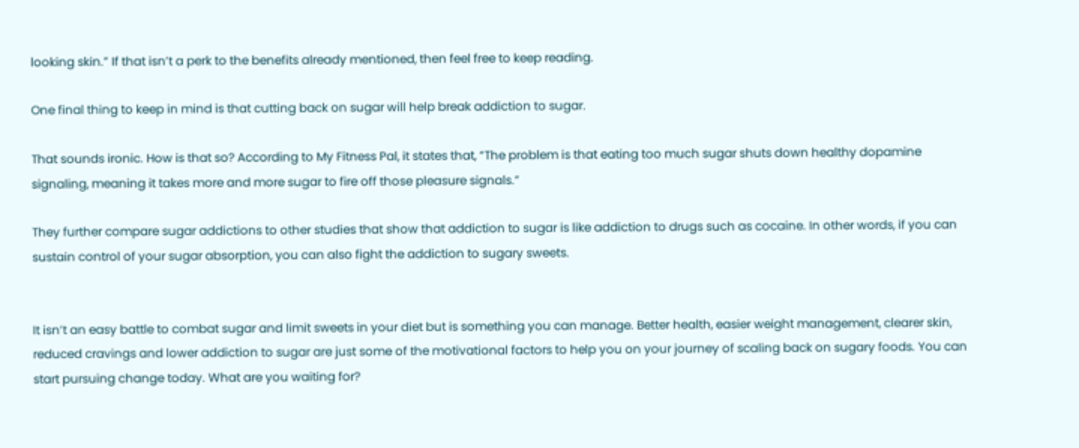looking skin.” If that isn’t a perk to the benefits already mentioned, then feel free to keep reading.

One final thing to keep in mind is that cutting back on sugar will help break addiction to sugar.

That sounds ironic. How is that so? According to My Fitness Pal, it states that, “The problem is that eating too much sugar shuts down healthy dopamine signaling, meaning it takes more and more sugar to fire off those pleasure signals.”

They further compare sugar addictions to other studies that show that addiction to sugar is like addiction to drugs such as cocaine. In other words, if you can sustain control of your sugar absorption, you can also fight the addiction to sugary sweets.


It isn’t an easy battle to combat sugar and limit sweets in your diet but is something you can manage. Better health, easier weight management, clearer skin, reduced cravings and lower addiction to sugar are just some of the motivational factors to help you on your journey of scaling back on sugary foods. You can start pursuing change today. What are you waiting for?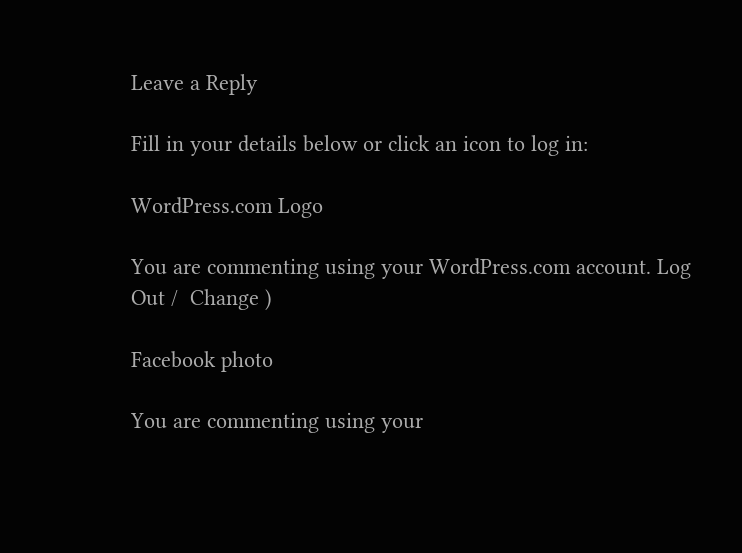Leave a Reply

Fill in your details below or click an icon to log in:

WordPress.com Logo

You are commenting using your WordPress.com account. Log Out /  Change )

Facebook photo

You are commenting using your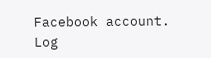Facebook account. Log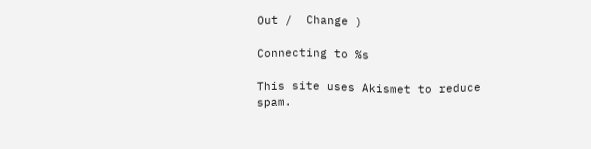Out /  Change )

Connecting to %s

This site uses Akismet to reduce spam.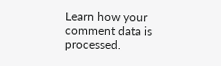Learn how your comment data is processed.